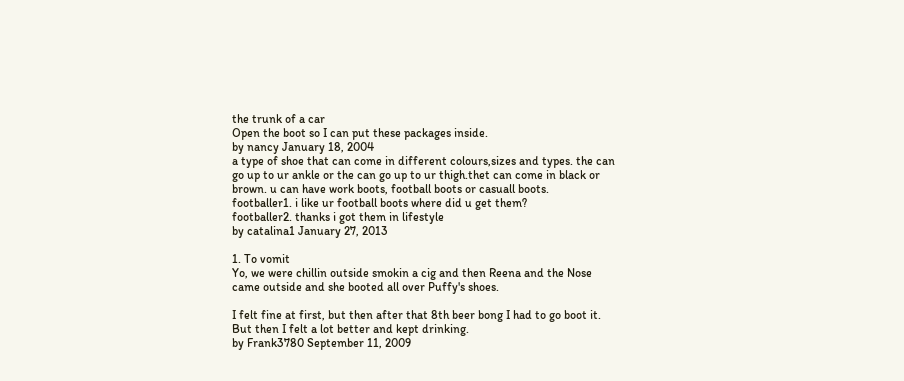the trunk of a car
Open the boot so I can put these packages inside.
by nancy January 18, 2004
a type of shoe that can come in different colours,sizes and types. the can go up to ur ankle or the can go up to ur thigh.thet can come in black or brown. u can have work boots, football boots or casuall boots.
footballer1. i like ur football boots where did u get them?
footballer2. thanks i got them in lifestyle
by catalina1 January 27, 2013

1. To vomit
Yo, we were chillin outside smokin a cig and then Reena and the Nose came outside and she booted all over Puffy's shoes.

I felt fine at first, but then after that 8th beer bong I had to go boot it. But then I felt a lot better and kept drinking.
by Frank3780 September 11, 2009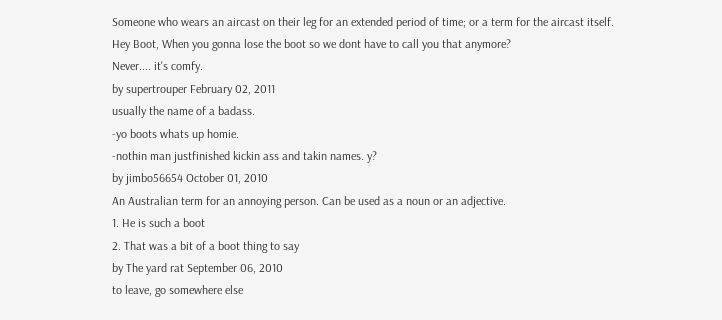Someone who wears an aircast on their leg for an extended period of time; or a term for the aircast itself.
Hey Boot, When you gonna lose the boot so we dont have to call you that anymore?
Never.... it's comfy.
by supertrouper February 02, 2011
usually the name of a badass.
-yo boots whats up homie.
-nothin man justfinished kickin ass and takin names. y?
by jimbo56654 October 01, 2010
An Australian term for an annoying person. Can be used as a noun or an adjective.
1. He is such a boot
2. That was a bit of a boot thing to say
by The yard rat September 06, 2010
to leave, go somewhere else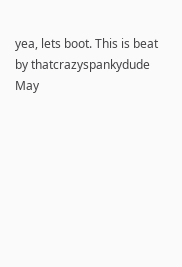yea, lets boot. This is beat
by thatcrazyspankydude May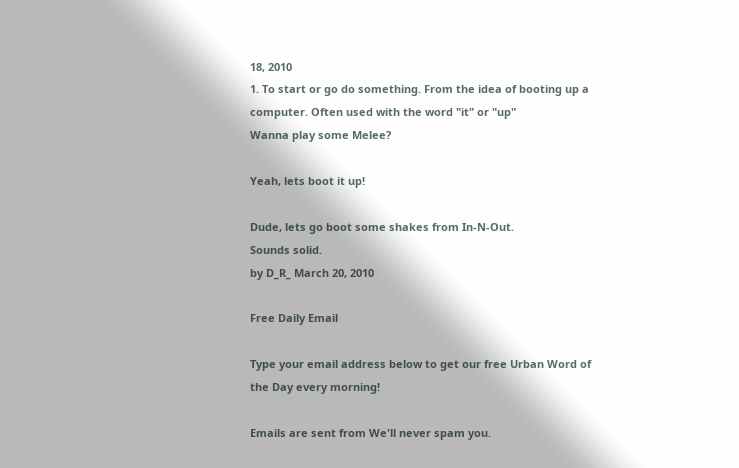18, 2010
1. To start or go do something. From the idea of booting up a computer. Often used with the word "it" or "up"
Wanna play some Melee?

Yeah, lets boot it up!

Dude, lets go boot some shakes from In-N-Out.
Sounds solid.
by D_R_ March 20, 2010

Free Daily Email

Type your email address below to get our free Urban Word of the Day every morning!

Emails are sent from We'll never spam you.